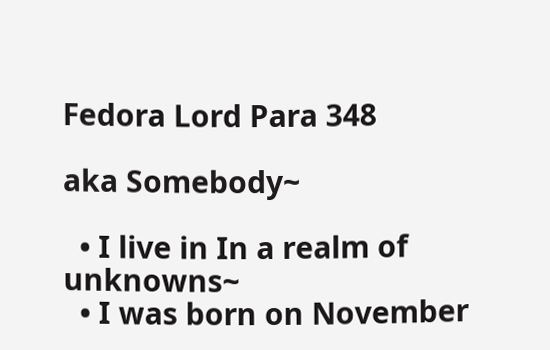Fedora Lord Para 348

aka Somebody~

  • I live in In a realm of unknowns~
  • I was born on November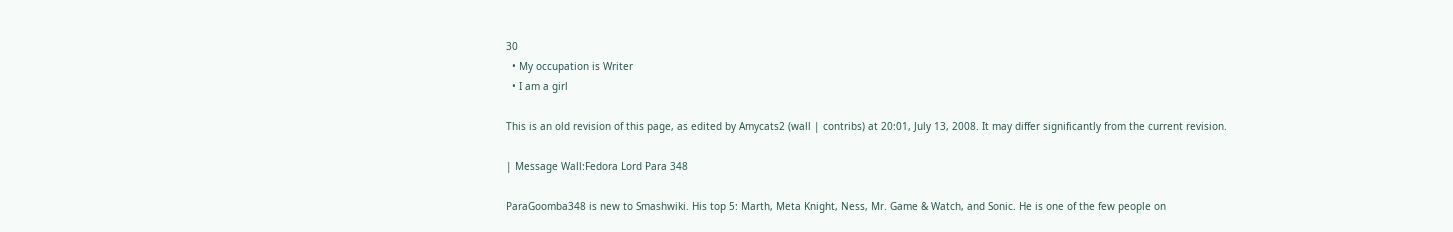30
  • My occupation is Writer
  • I am a girl

This is an old revision of this page, as edited by Amycats2 (wall | contribs) at 20:01, July 13, 2008. It may differ significantly from the current revision.

| Message Wall:Fedora Lord Para 348

ParaGoomba348 is new to Smashwiki. His top 5: Marth, Meta Knight, Ness, Mr. Game & Watch, and Sonic. He is one of the few people on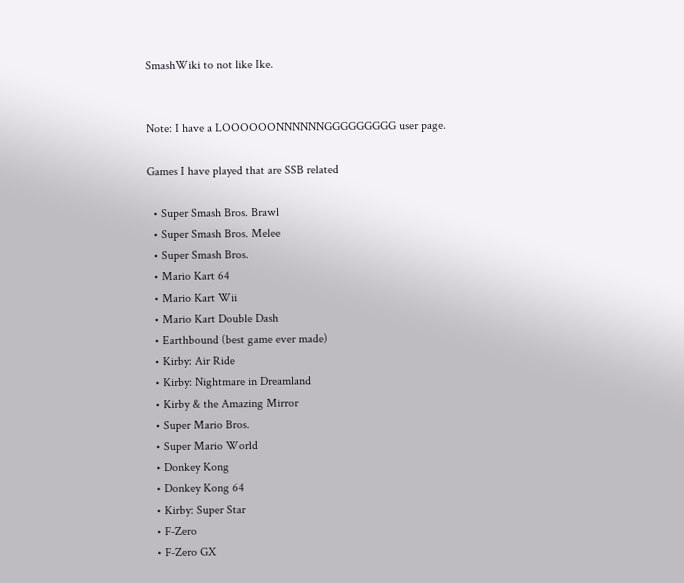SmashWiki to not like Ike.


Note: I have a LOOOOOONNNNNNGGGGGGGGG user page.

Games I have played that are SSB related

  • Super Smash Bros. Brawl
  • Super Smash Bros. Melee
  • Super Smash Bros.
  • Mario Kart 64
  • Mario Kart Wii
  • Mario Kart Double Dash
  • Earthbound (best game ever made)
  • Kirby: Air Ride
  • Kirby: Nightmare in Dreamland
  • Kirby & the Amazing Mirror
  • Super Mario Bros.
  • Super Mario World
  • Donkey Kong
  • Donkey Kong 64
  • Kirby: Super Star
  • F-Zero
  • F-Zero GX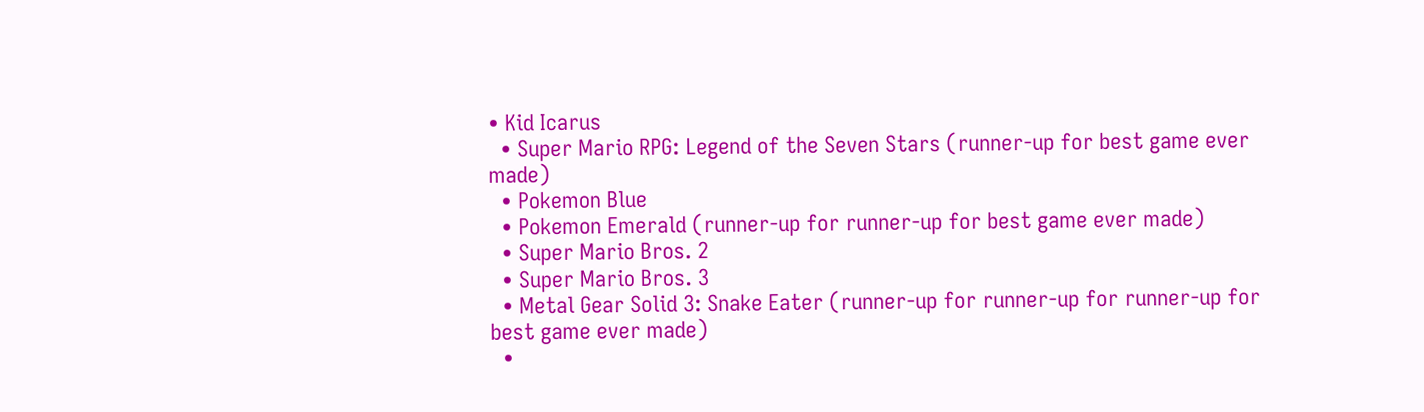• Kid Icarus
  • Super Mario RPG: Legend of the Seven Stars (runner-up for best game ever made)
  • Pokemon Blue
  • Pokemon Emerald (runner-up for runner-up for best game ever made)
  • Super Mario Bros. 2
  • Super Mario Bros. 3
  • Metal Gear Solid 3: Snake Eater (runner-up for runner-up for runner-up for best game ever made)
  •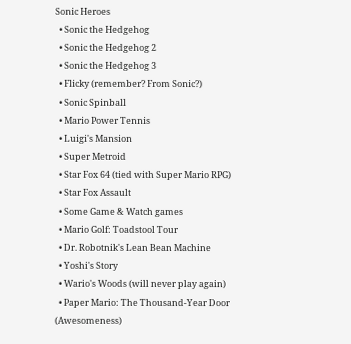Sonic Heroes
  • Sonic the Hedgehog
  • Sonic the Hedgehog 2
  • Sonic the Hedgehog 3
  • Flicky (remember? From Sonic?)
  • Sonic Spinball
  • Mario Power Tennis
  • Luigi's Mansion
  • Super Metroid
  • Star Fox 64 (tied with Super Mario RPG)
  • Star Fox Assault
  • Some Game & Watch games
  • Mario Golf: Toadstool Tour
  • Dr. Robotnik's Lean Bean Machine
  • Yoshi's Story
  • Wario's Woods (will never play again)
  • Paper Mario: The Thousand-Year Door (Awesomeness)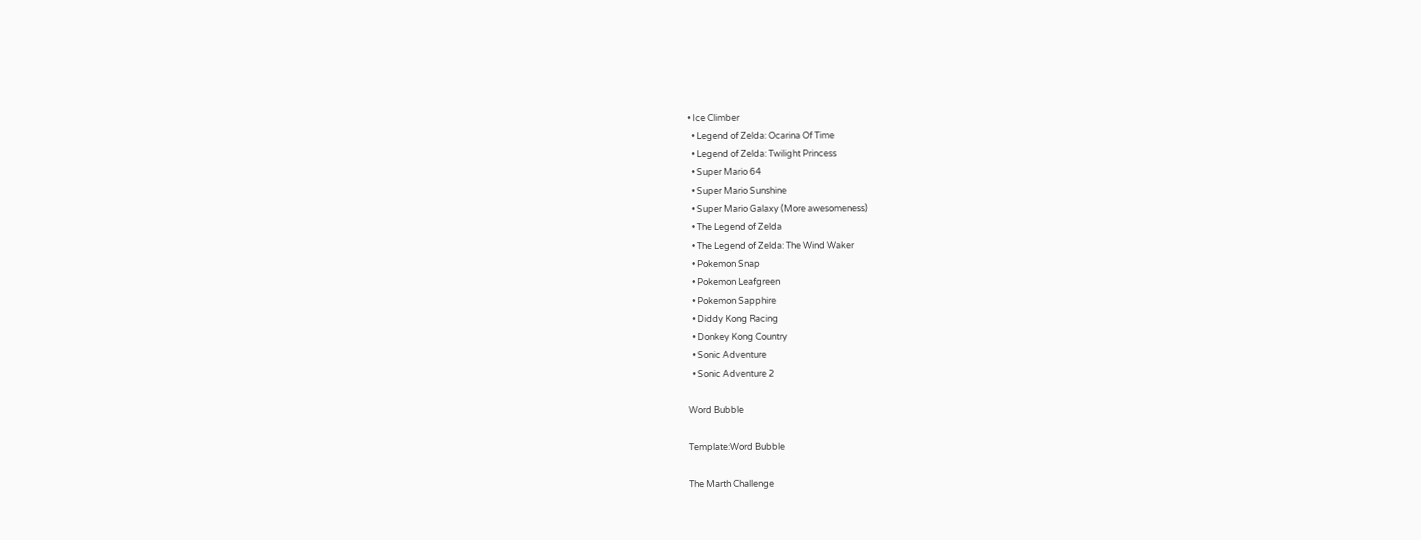• Ice Climber
  • Legend of Zelda: Ocarina Of Time
  • Legend of Zelda: Twilight Princess
  • Super Mario 64
  • Super Mario Sunshine
  • Super Mario Galaxy (More awesomeness)
  • The Legend of Zelda
  • The Legend of Zelda: The Wind Waker
  • Pokemon Snap
  • Pokemon Leafgreen
  • Pokemon Sapphire
  • Diddy Kong Racing
  • Donkey Kong Country
  • Sonic Adventure
  • Sonic Adventure 2

Word Bubble

Template:Word Bubble

The Marth Challenge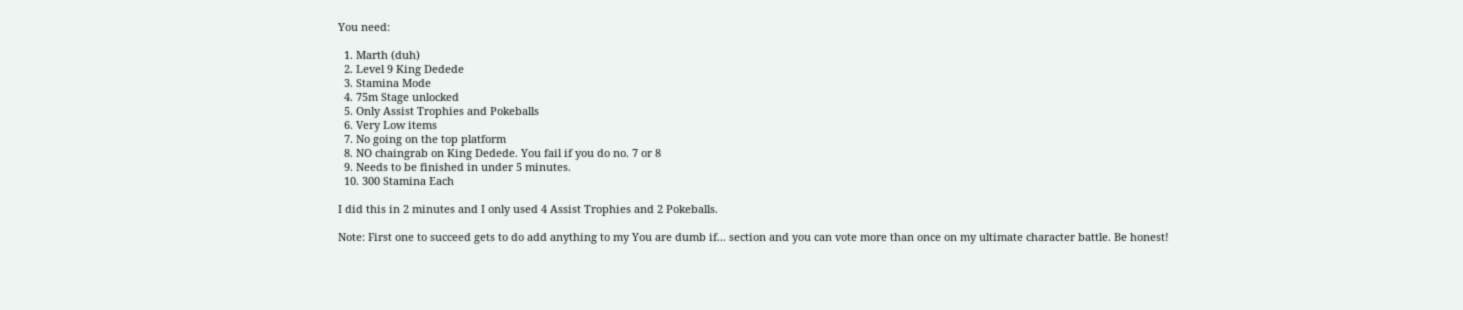You need:

  1. Marth (duh)
  2. Level 9 King Dedede
  3. Stamina Mode
  4. 75m Stage unlocked
  5. Only Assist Trophies and Pokeballs
  6. Very Low items
  7. No going on the top platform
  8. NO chaingrab on King Dedede. You fail if you do no. 7 or 8
  9. Needs to be finished in under 5 minutes.
  10. 300 Stamina Each

I did this in 2 minutes and I only used 4 Assist Trophies and 2 Pokeballs.

Note: First one to succeed gets to do add anything to my You are dumb if... section and you can vote more than once on my ultimate character battle. Be honest!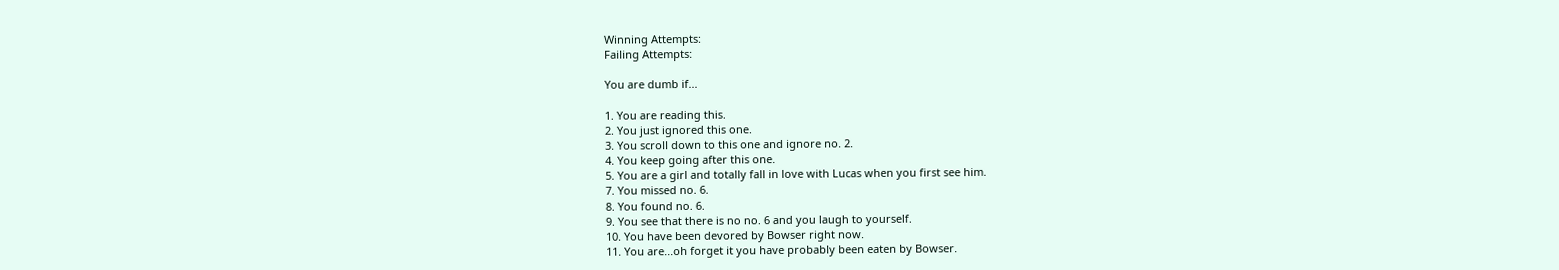Winning Attempts:
Failing Attempts:

You are dumb if...

1. You are reading this.
2. You just ignored this one.
3. You scroll down to this one and ignore no. 2.
4. You keep going after this one.
5. You are a girl and totally fall in love with Lucas when you first see him.
7. You missed no. 6.
8. You found no. 6.
9. You see that there is no no. 6 and you laugh to yourself.
10. You have been devored by Bowser right now.
11. You are...oh forget it you have probably been eaten by Bowser.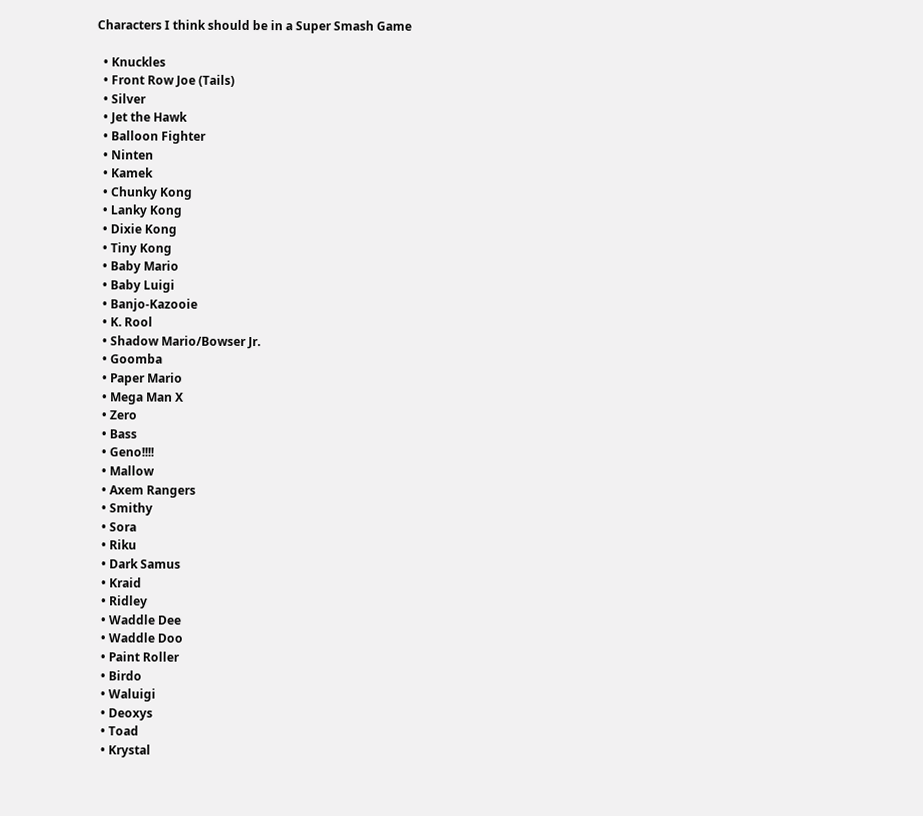Characters I think should be in a Super Smash Game

  • Knuckles
  • Front Row Joe (Tails)
  • Silver
  • Jet the Hawk
  • Balloon Fighter
  • Ninten
  • Kamek
  • Chunky Kong
  • Lanky Kong
  • Dixie Kong
  • Tiny Kong
  • Baby Mario
  • Baby Luigi
  • Banjo-Kazooie
  • K. Rool
  • Shadow Mario/Bowser Jr.
  • Goomba
  • Paper Mario
  • Mega Man X
  • Zero
  • Bass
  • Geno!!!!
  • Mallow
  • Axem Rangers
  • Smithy
  • Sora
  • Riku
  • Dark Samus
  • Kraid
  • Ridley
  • Waddle Dee
  • Waddle Doo
  • Paint Roller
  • Birdo
  • Waluigi
  • Deoxys
  • Toad
  • Krystal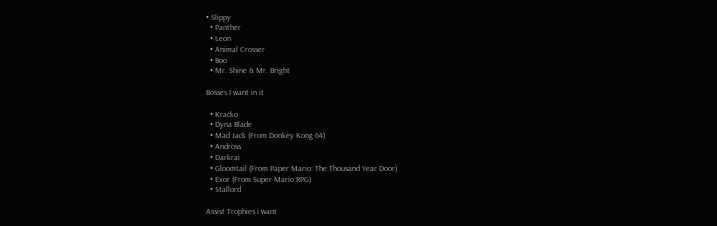• Slippy
  • Panther
  • Leon
  • Animal Crosser
  • Boo
  • Mr. Shine & Mr. Bright

Bosses I want in it

  • Kracko
  • Dyna Blade
  • Mad Jack (From Donkey Kong 64)
  • Andross
  • Darkrai
  • Gloomtail (From Paper Mario: The Thousand Year Door)
  • Exor (From Super Mario RPG)
  • Stallord

Assist Trophies i want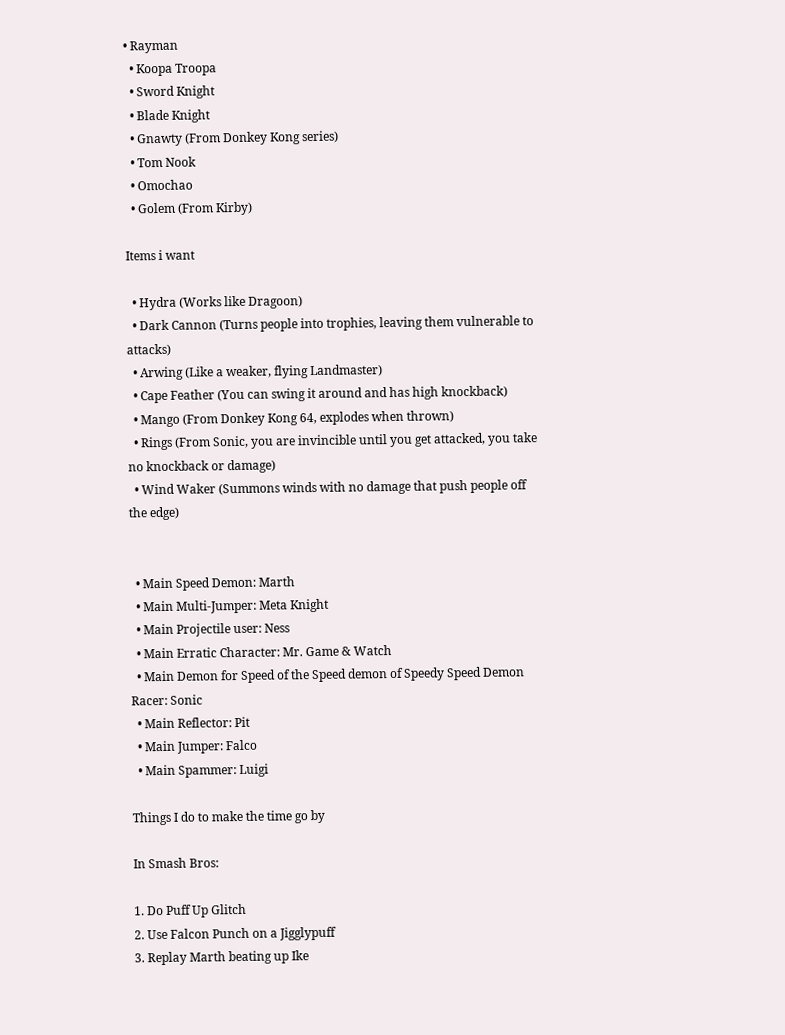• Rayman
  • Koopa Troopa
  • Sword Knight
  • Blade Knight
  • Gnawty (From Donkey Kong series)
  • Tom Nook
  • Omochao
  • Golem (From Kirby)

Items i want

  • Hydra (Works like Dragoon)
  • Dark Cannon (Turns people into trophies, leaving them vulnerable to attacks)
  • Arwing (Like a weaker, flying Landmaster)
  • Cape Feather (You can swing it around and has high knockback)
  • Mango (From Donkey Kong 64, explodes when thrown)
  • Rings (From Sonic, you are invincible until you get attacked, you take no knockback or damage)
  • Wind Waker (Summons winds with no damage that push people off the edge)


  • Main Speed Demon: Marth
  • Main Multi-Jumper: Meta Knight
  • Main Projectile user: Ness
  • Main Erratic Character: Mr. Game & Watch
  • Main Demon for Speed of the Speed demon of Speedy Speed Demon Racer: Sonic
  • Main Reflector: Pit
  • Main Jumper: Falco
  • Main Spammer: Luigi

Things I do to make the time go by

In Smash Bros:

1. Do Puff Up Glitch
2. Use Falcon Punch on a Jigglypuff
3. Replay Marth beating up Ike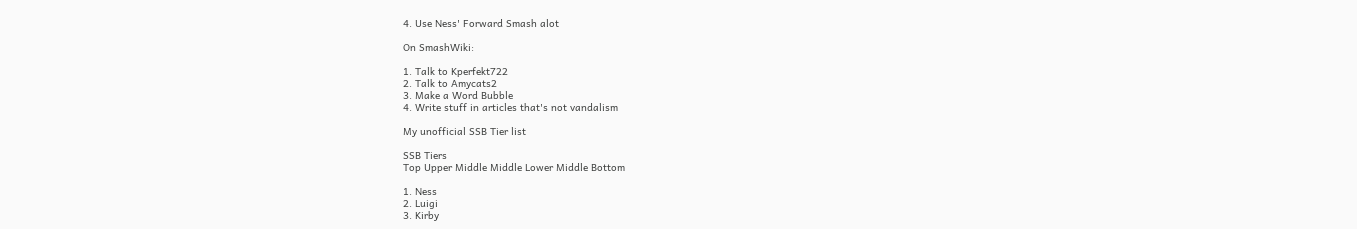4. Use Ness' Forward Smash alot

On SmashWiki:

1. Talk to Kperfekt722
2. Talk to Amycats2
3. Make a Word Bubble
4. Write stuff in articles that's not vandalism

My unofficial SSB Tier list

SSB Tiers
Top Upper Middle Middle Lower Middle Bottom

1. Ness
2. Luigi
3. Kirby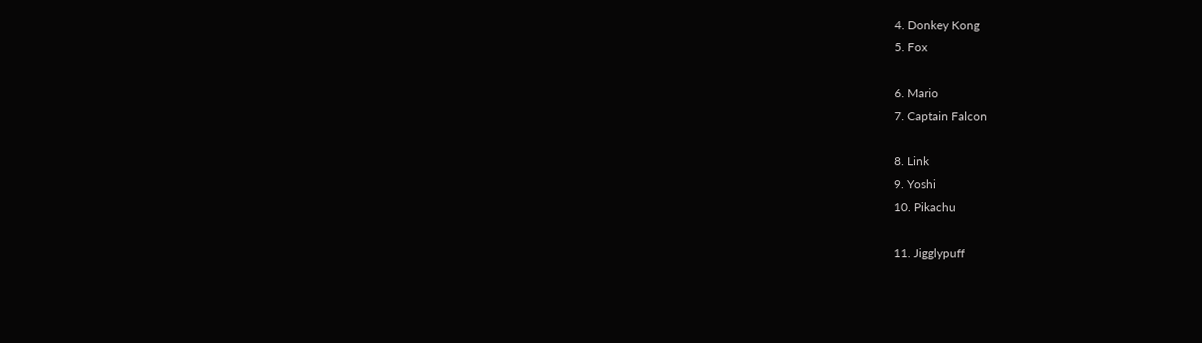4. Donkey Kong
5. Fox

6. Mario
7. Captain Falcon

8. Link
9. Yoshi
10. Pikachu

11. Jigglypuff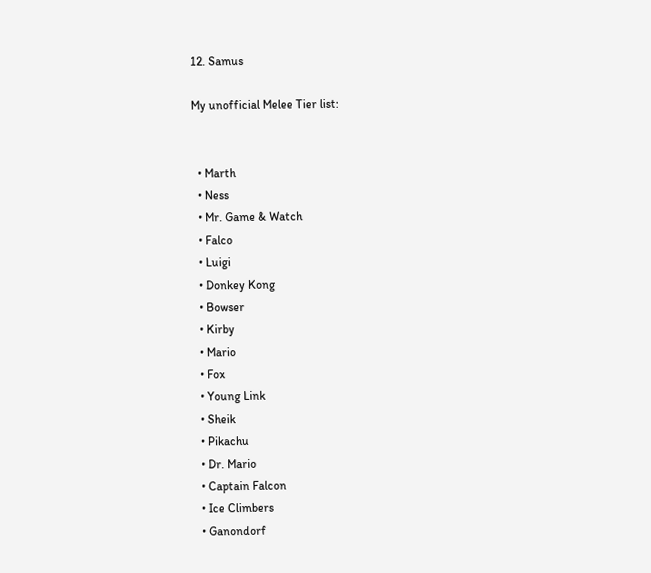12. Samus

My unofficial Melee Tier list:


  • Marth
  • Ness
  • Mr. Game & Watch
  • Falco
  • Luigi
  • Donkey Kong
  • Bowser
  • Kirby
  • Mario
  • Fox
  • Young Link
  • Sheik
  • Pikachu
  • Dr. Mario
  • Captain Falcon
  • Ice Climbers
  • Ganondorf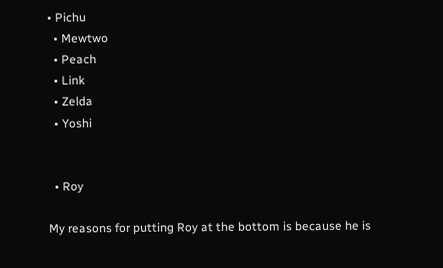• Pichu
  • Mewtwo
  • Peach
  • Link
  • Zelda
  • Yoshi


  • Roy

My reasons for putting Roy at the bottom is because he is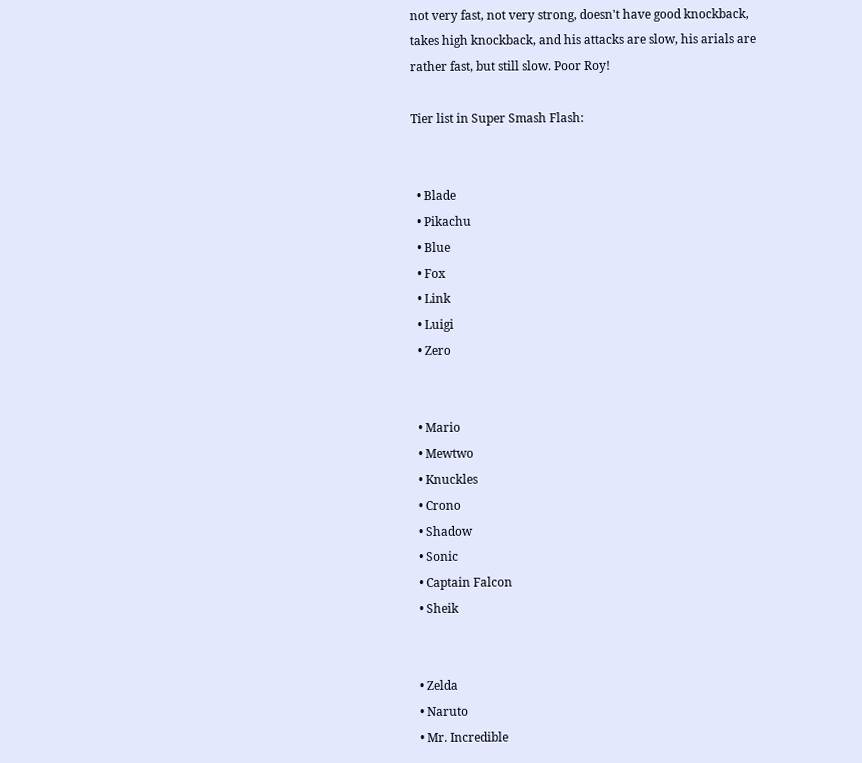not very fast, not very strong, doesn't have good knockback, takes high knockback, and his attacks are slow, his arials are rather fast, but still slow. Poor Roy!

Tier list in Super Smash Flash:


  • Blade
  • Pikachu
  • Blue
  • Fox
  • Link
  • Luigi
  • Zero


  • Mario
  • Mewtwo
  • Knuckles
  • Crono
  • Shadow
  • Sonic
  • Captain Falcon
  • Sheik


  • Zelda
  • Naruto
  • Mr. Incredible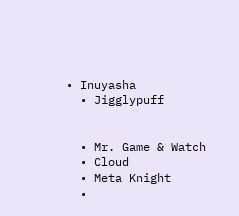• Inuyasha
  • Jigglypuff


  • Mr. Game & Watch
  • Cloud
  • Meta Knight
  •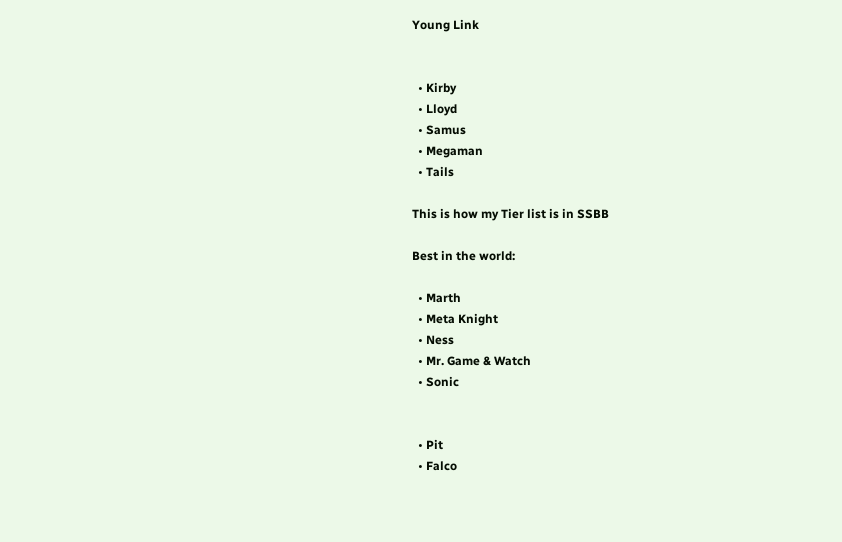Young Link


  • Kirby
  • Lloyd
  • Samus
  • Megaman
  • Tails

This is how my Tier list is in SSBB

Best in the world:

  • Marth
  • Meta Knight
  • Ness
  • Mr. Game & Watch
  • Sonic


  • Pit
  • Falco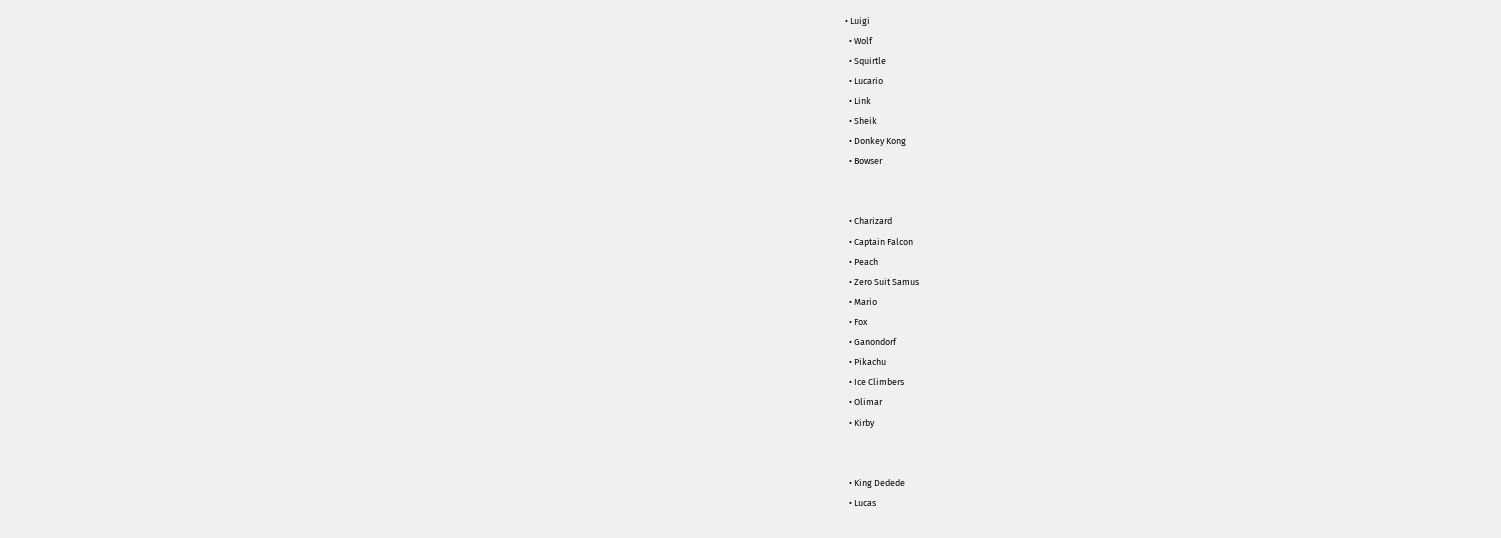• Luigi
  • Wolf
  • Squirtle
  • Lucario
  • Link
  • Sheik
  • Donkey Kong
  • Bowser


  • Charizard
  • Captain Falcon
  • Peach
  • Zero Suit Samus
  • Mario
  • Fox
  • Ganondorf
  • Pikachu
  • Ice Climbers
  • Olimar
  • Kirby


  • King Dedede
  • Lucas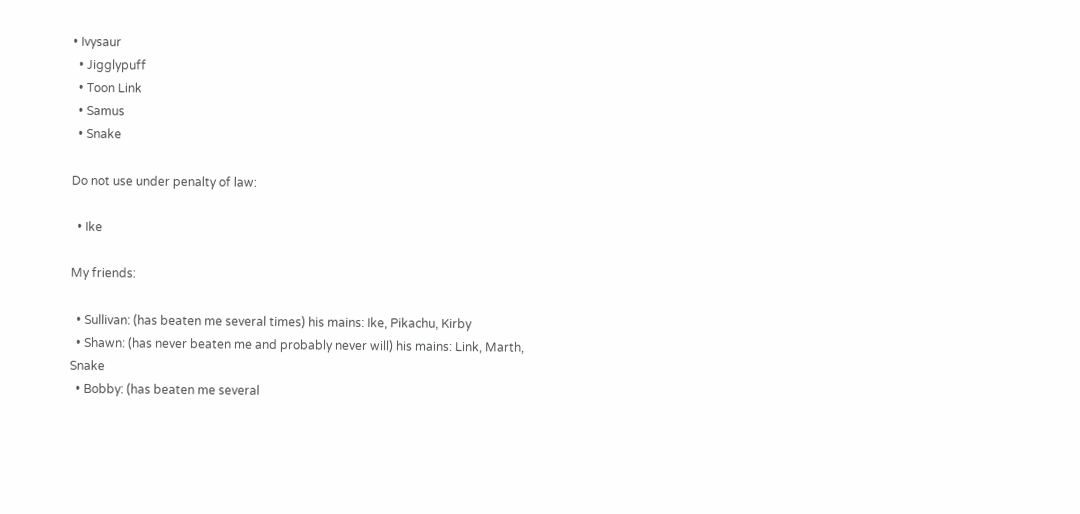• Ivysaur
  • Jigglypuff
  • Toon Link
  • Samus
  • Snake

Do not use under penalty of law:

  • Ike

My friends:

  • Sullivan: (has beaten me several times) his mains: Ike, Pikachu, Kirby
  • Shawn: (has never beaten me and probably never will) his mains: Link, Marth, Snake
  • Bobby: (has beaten me several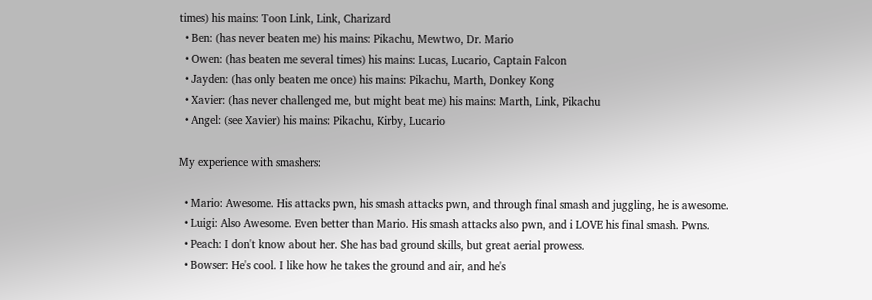times) his mains: Toon Link, Link, Charizard
  • Ben: (has never beaten me) his mains: Pikachu, Mewtwo, Dr. Mario
  • Owen: (has beaten me several times) his mains: Lucas, Lucario, Captain Falcon
  • Jayden: (has only beaten me once) his mains: Pikachu, Marth, Donkey Kong
  • Xavier: (has never challenged me, but might beat me) his mains: Marth, Link, Pikachu
  • Angel: (see Xavier) his mains: Pikachu, Kirby, Lucario

My experience with smashers:

  • Mario: Awesome. His attacks pwn, his smash attacks pwn, and through final smash and juggling, he is awesome.
  • Luigi: Also Awesome. Even better than Mario. His smash attacks also pwn, and i LOVE his final smash. Pwns.
  • Peach: I don't know about her. She has bad ground skills, but great aerial prowess.
  • Bowser: He's cool. I like how he takes the ground and air, and he's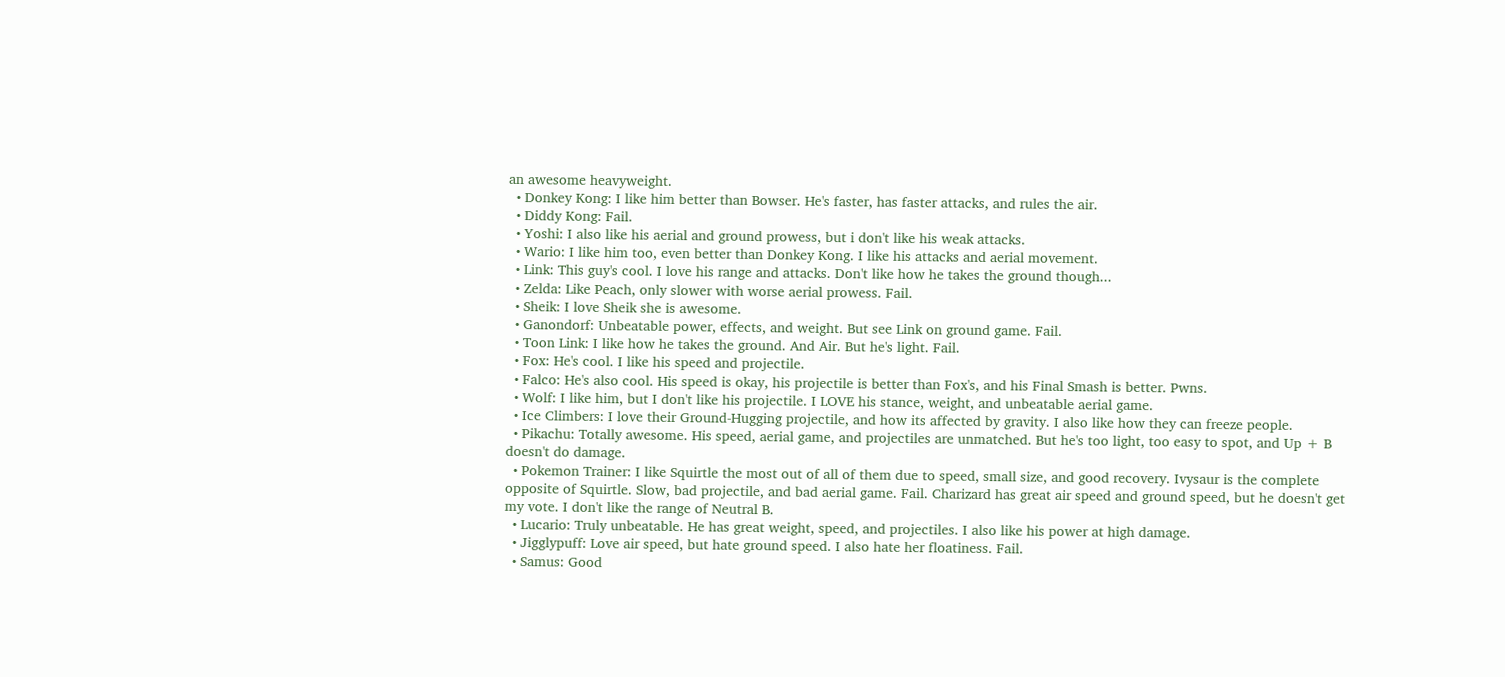an awesome heavyweight.
  • Donkey Kong: I like him better than Bowser. He's faster, has faster attacks, and rules the air.
  • Diddy Kong: Fail.
  • Yoshi: I also like his aerial and ground prowess, but i don't like his weak attacks.
  • Wario: I like him too, even better than Donkey Kong. I like his attacks and aerial movement.
  • Link: This guy's cool. I love his range and attacks. Don't like how he takes the ground though...
  • Zelda: Like Peach, only slower with worse aerial prowess. Fail.
  • Sheik: I love Sheik she is awesome.
  • Ganondorf: Unbeatable power, effects, and weight. But see Link on ground game. Fail.
  • Toon Link: I like how he takes the ground. And Air. But he's light. Fail.
  • Fox: He's cool. I like his speed and projectile.
  • Falco: He's also cool. His speed is okay, his projectile is better than Fox's, and his Final Smash is better. Pwns.
  • Wolf: I like him, but I don't like his projectile. I LOVE his stance, weight, and unbeatable aerial game.
  • Ice Climbers: I love their Ground-Hugging projectile, and how its affected by gravity. I also like how they can freeze people.
  • Pikachu: Totally awesome. His speed, aerial game, and projectiles are unmatched. But he's too light, too easy to spot, and Up + B doesn't do damage.
  • Pokemon Trainer: I like Squirtle the most out of all of them due to speed, small size, and good recovery. Ivysaur is the complete opposite of Squirtle. Slow, bad projectile, and bad aerial game. Fail. Charizard has great air speed and ground speed, but he doesn't get my vote. I don't like the range of Neutral B.
  • Lucario: Truly unbeatable. He has great weight, speed, and projectiles. I also like his power at high damage.
  • Jigglypuff: Love air speed, but hate ground speed. I also hate her floatiness. Fail.
  • Samus: Good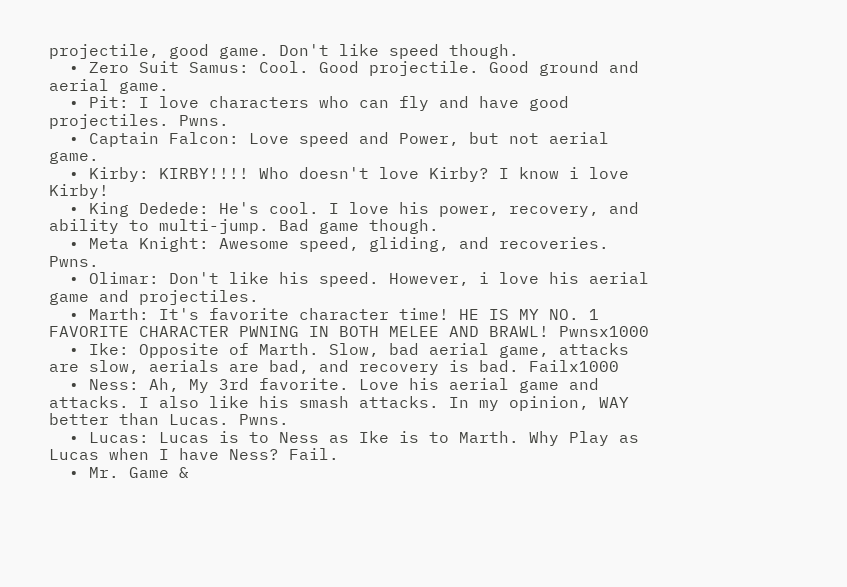projectile, good game. Don't like speed though.
  • Zero Suit Samus: Cool. Good projectile. Good ground and aerial game.
  • Pit: I love characters who can fly and have good projectiles. Pwns.
  • Captain Falcon: Love speed and Power, but not aerial game.
  • Kirby: KIRBY!!!! Who doesn't love Kirby? I know i love Kirby!
  • King Dedede: He's cool. I love his power, recovery, and ability to multi-jump. Bad game though.
  • Meta Knight: Awesome speed, gliding, and recoveries. Pwns.
  • Olimar: Don't like his speed. However, i love his aerial game and projectiles.
  • Marth: It's favorite character time! HE IS MY NO. 1 FAVORITE CHARACTER PWNING IN BOTH MELEE AND BRAWL! Pwnsx1000
  • Ike: Opposite of Marth. Slow, bad aerial game, attacks are slow, aerials are bad, and recovery is bad. Failx1000
  • Ness: Ah, My 3rd favorite. Love his aerial game and attacks. I also like his smash attacks. In my opinion, WAY better than Lucas. Pwns.
  • Lucas: Lucas is to Ness as Ike is to Marth. Why Play as Lucas when I have Ness? Fail.
  • Mr. Game &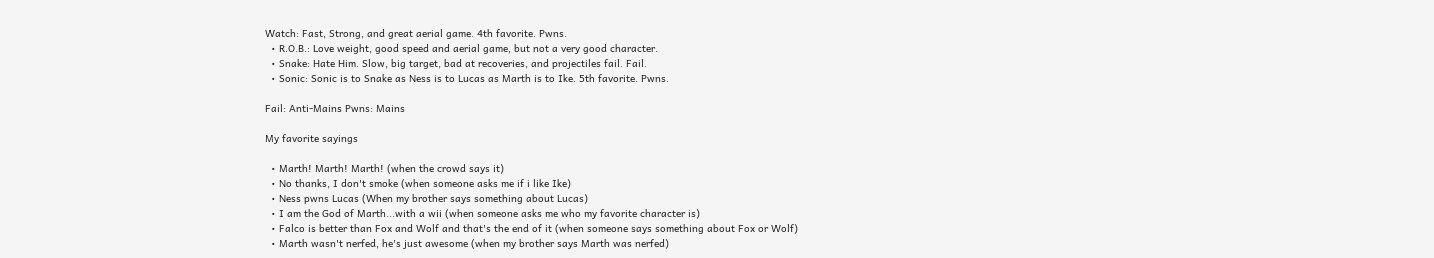Watch: Fast, Strong, and great aerial game. 4th favorite. Pwns.
  • R.O.B.: Love weight, good speed and aerial game, but not a very good character.
  • Snake: Hate Him. Slow, big target, bad at recoveries, and projectiles fail. Fail.
  • Sonic: Sonic is to Snake as Ness is to Lucas as Marth is to Ike. 5th favorite. Pwns.

Fail: Anti-Mains Pwns: Mains

My favorite sayings

  • Marth! Marth! Marth! (when the crowd says it)
  • No thanks, I don't smoke (when someone asks me if i like Ike)
  • Ness pwns Lucas (When my brother says something about Lucas)
  • I am the God of Marth...with a wii (when someone asks me who my favorite character is)
  • Falco is better than Fox and Wolf and that's the end of it (when someone says something about Fox or Wolf)
  • Marth wasn't nerfed, he's just awesome (when my brother says Marth was nerfed)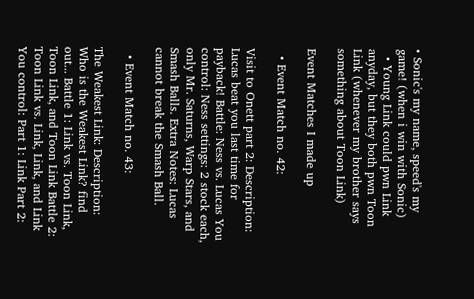• Sonic's my name, speed's my game! (when i win with Sonic)
  • Young Link could pwn Link anyday, but they both pwn Toon Link (whenever my brother says something about Toon Link)

Event Matches I made up

  • Event Match no. 42:

Visit to Onett part 2: Description: Lucas beat you last time for payback! Battle: Ness vs. Lucas You control: Ness settings: 2 stock each, only Mr. Saturns, Warp Stars, and Smash Balls. Extra Notes: Lucas cannot break the Smash Ball.

  • Event Match no. 43:

The Weakest Link: Description: Who is the Weakest Link? find out... Battle 1: Link vs. Toon Link, Toon Link, and Toon Link Battle 2: Toon Link vs. Link, Link, and Link You control: Part 1: Link Part 2: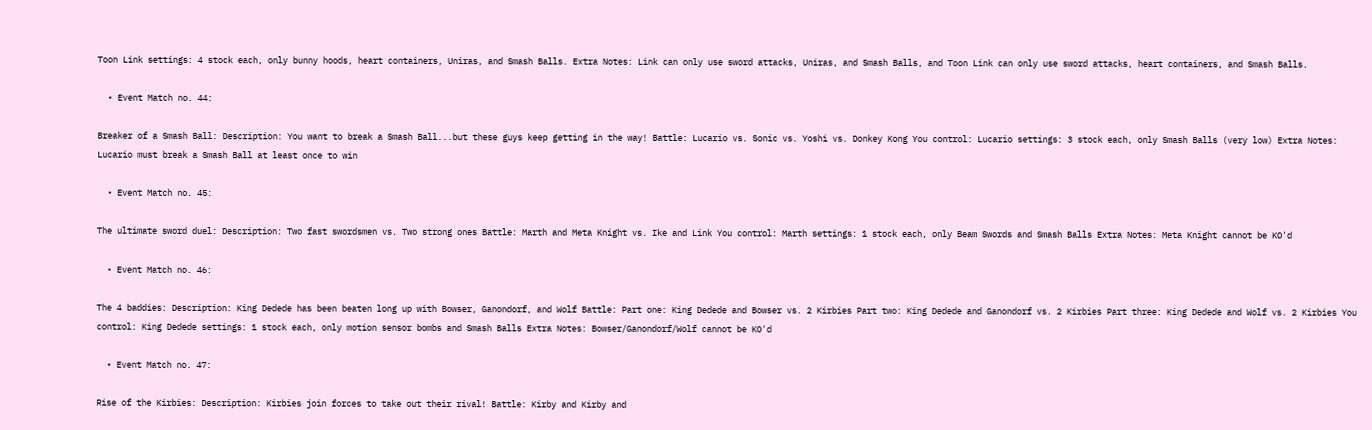Toon Link settings: 4 stock each, only bunny hoods, heart containers, Uniras, and Smash Balls. Extra Notes: Link can only use sword attacks, Uniras, and Smash Balls, and Toon Link can only use sword attacks, heart containers, and Smash Balls.

  • Event Match no. 44:

Breaker of a Smash Ball: Description: You want to break a Smash Ball...but these guys keep getting in the way! Battle: Lucario vs. Sonic vs. Yoshi vs. Donkey Kong You control: Lucario settings: 3 stock each, only Smash Balls (very low) Extra Notes: Lucario must break a Smash Ball at least once to win

  • Event Match no. 45:

The ultimate sword duel: Description: Two fast swordsmen vs. Two strong ones Battle: Marth and Meta Knight vs. Ike and Link You control: Marth settings: 1 stock each, only Beam Swords and Smash Balls Extra Notes: Meta Knight cannot be KO'd

  • Event Match no. 46:

The 4 baddies: Description: King Dedede has been beaten long up with Bowser, Ganondorf, and Wolf Battle: Part one: King Dedede and Bowser vs. 2 Kirbies Part two: King Dedede and Ganondorf vs. 2 Kirbies Part three: King Dedede and Wolf vs. 2 Kirbies You control: King Dedede settings: 1 stock each, only motion sensor bombs and Smash Balls Extra Notes: Bowser/Ganondorf/Wolf cannot be KO'd

  • Event Match no. 47:

Rise of the Kirbies: Description: Kirbies join forces to take out their rival! Battle: Kirby and Kirby and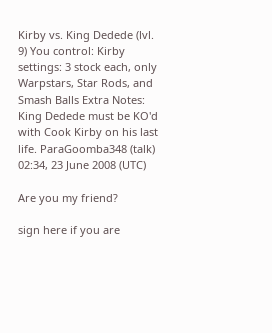Kirby vs. King Dedede (lvl. 9) You control: Kirby settings: 3 stock each, only Warpstars, Star Rods, and Smash Balls Extra Notes: King Dedede must be KO'd with Cook Kirby on his last life. ParaGoomba348 (talk) 02:34, 23 June 2008 (UTC)

Are you my friend?

sign here if you are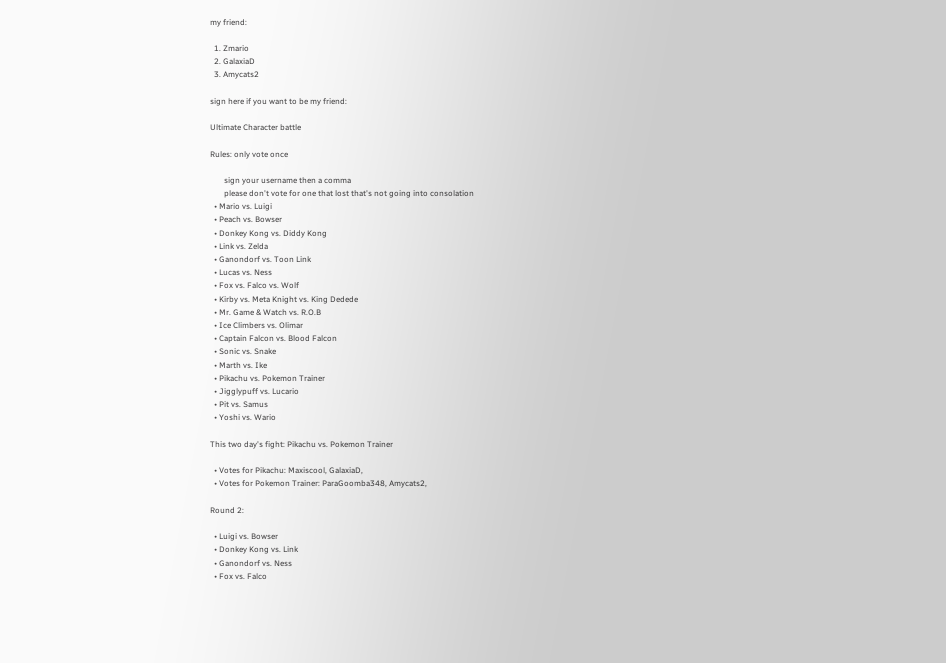my friend:

  1. Zmario
  2. GalaxiaD
  3. Amycats2

sign here if you want to be my friend:

Ultimate Character battle

Rules: only vote once

       sign your username then a comma
       please don't vote for one that lost that's not going into consolation
  • Mario vs. Luigi
  • Peach vs. Bowser
  • Donkey Kong vs. Diddy Kong
  • Link vs. Zelda
  • Ganondorf vs. Toon Link
  • Lucas vs. Ness
  • Fox vs. Falco vs. Wolf
  • Kirby vs. Meta Knight vs. King Dedede
  • Mr. Game & Watch vs. R.O.B
  • Ice Climbers vs. Olimar
  • Captain Falcon vs. Blood Falcon
  • Sonic vs. Snake
  • Marth vs. Ike
  • Pikachu vs. Pokemon Trainer
  • Jigglypuff vs. Lucario
  • Pit vs. Samus
  • Yoshi vs. Wario

This two day's fight: Pikachu vs. Pokemon Trainer

  • Votes for Pikachu: Maxiscool, GalaxiaD,
  • Votes for Pokemon Trainer: ParaGoomba348, Amycats2,

Round 2:

  • Luigi vs. Bowser
  • Donkey Kong vs. Link
  • Ganondorf vs. Ness
  • Fox vs. Falco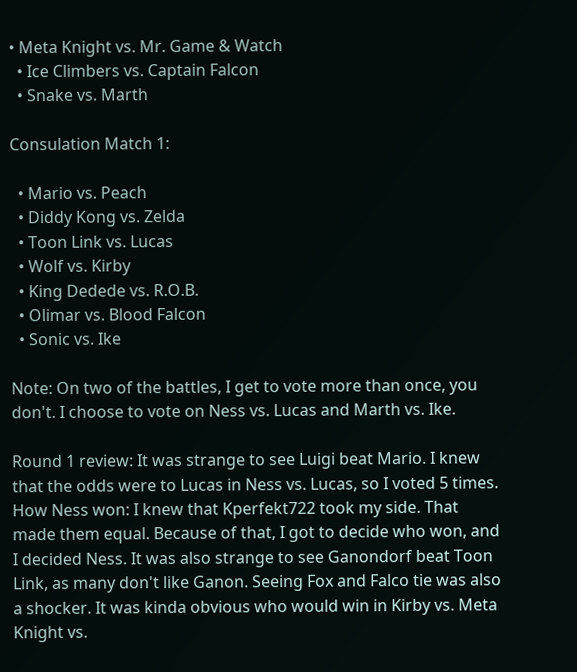• Meta Knight vs. Mr. Game & Watch
  • Ice Climbers vs. Captain Falcon
  • Snake vs. Marth

Consulation Match 1:

  • Mario vs. Peach
  • Diddy Kong vs. Zelda
  • Toon Link vs. Lucas
  • Wolf vs. Kirby
  • King Dedede vs. R.O.B.
  • Olimar vs. Blood Falcon
  • Sonic vs. Ike

Note: On two of the battles, I get to vote more than once, you don't. I choose to vote on Ness vs. Lucas and Marth vs. Ike.

Round 1 review: It was strange to see Luigi beat Mario. I knew that the odds were to Lucas in Ness vs. Lucas, so I voted 5 times. How Ness won: I knew that Kperfekt722 took my side. That made them equal. Because of that, I got to decide who won, and I decided Ness. It was also strange to see Ganondorf beat Toon Link, as many don't like Ganon. Seeing Fox and Falco tie was also a shocker. It was kinda obvious who would win in Kirby vs. Meta Knight vs.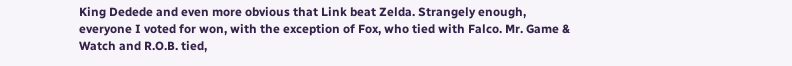King Dedede and even more obvious that Link beat Zelda. Strangely enough, everyone I voted for won, with the exception of Fox, who tied with Falco. Mr. Game & Watch and R.O.B. tied,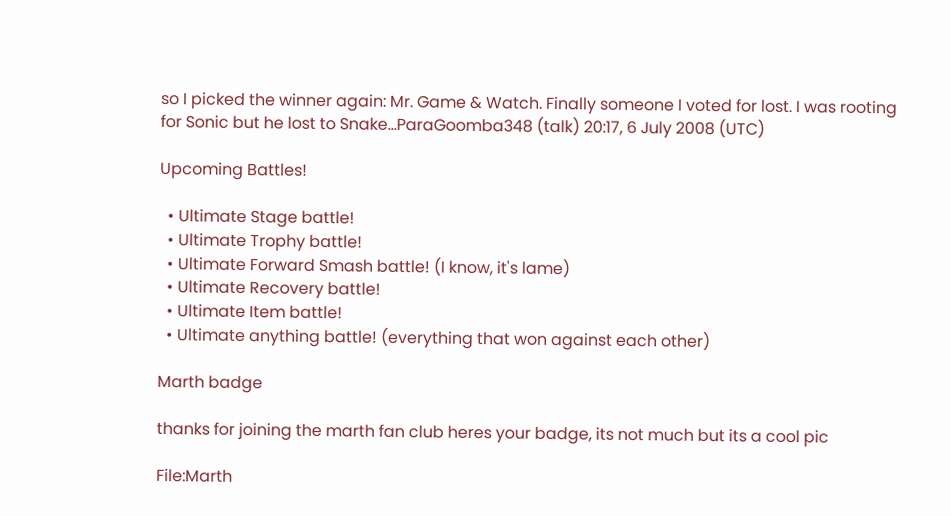so I picked the winner again: Mr. Game & Watch. Finally someone I voted for lost. I was rooting for Sonic but he lost to Snake...ParaGoomba348 (talk) 20:17, 6 July 2008 (UTC)

Upcoming Battles!

  • Ultimate Stage battle!
  • Ultimate Trophy battle!
  • Ultimate Forward Smash battle! (I know, it's lame)
  • Ultimate Recovery battle!
  • Ultimate Item battle!
  • Ultimate anything battle! (everything that won against each other)

Marth badge

thanks for joining the marth fan club heres your badge, its not much but its a cool pic

File:Marth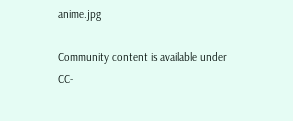anime.jpg

Community content is available under CC-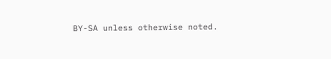BY-SA unless otherwise noted.